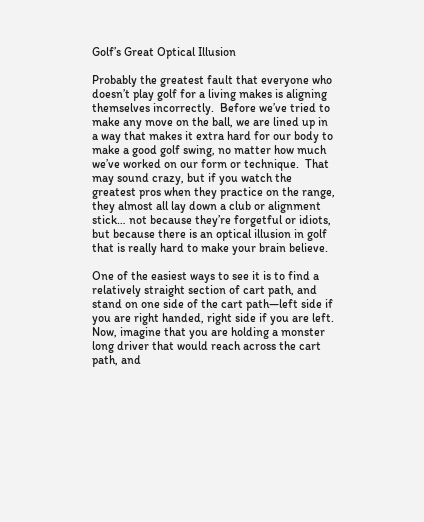Golf’s Great Optical Illusion

Probably the greatest fault that everyone who doesn’t play golf for a living makes is aligning themselves incorrectly.  Before we’ve tried to make any move on the ball, we are lined up in a way that makes it extra hard for our body to make a good golf swing, no matter how much we’ve worked on our form or technique.  That may sound crazy, but if you watch the greatest pros when they practice on the range, they almost all lay down a club or alignment stick… not because they’re forgetful or idiots, but because there is an optical illusion in golf that is really hard to make your brain believe.

One of the easiest ways to see it is to find a relatively straight section of cart path, and stand on one side of the cart path—left side if you are right handed, right side if you are left.  Now, imagine that you are holding a monster long driver that would reach across the cart path, and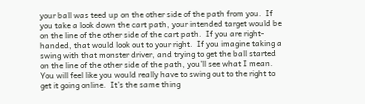your ball was teed up on the other side of the path from you.  If you take a look down the cart path, your intended target would be on the line of the other side of the cart path.  If you are right-handed, that would look out to your right.  If you imagine taking a swing with that monster driver, and trying to get the ball started on the line of the other side of the path, you’ll see what I mean.  You will feel like you would really have to swing out to the right to get it going online.  It’s the same thing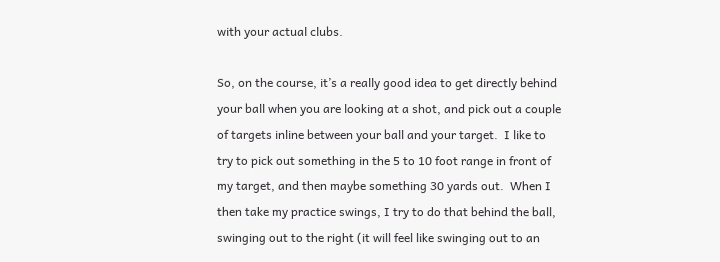with your actual clubs.

So, on the course, it’s a really good idea to get directly behind your ball when you are looking at a shot, and pick out a couple of targets inline between your ball and your target.  I like to try to pick out something in the 5 to 10 foot range in front of my target, and then maybe something 30 yards out.  When I then take my practice swings, I try to do that behind the ball, swinging out to the right (it will feel like swinging out to an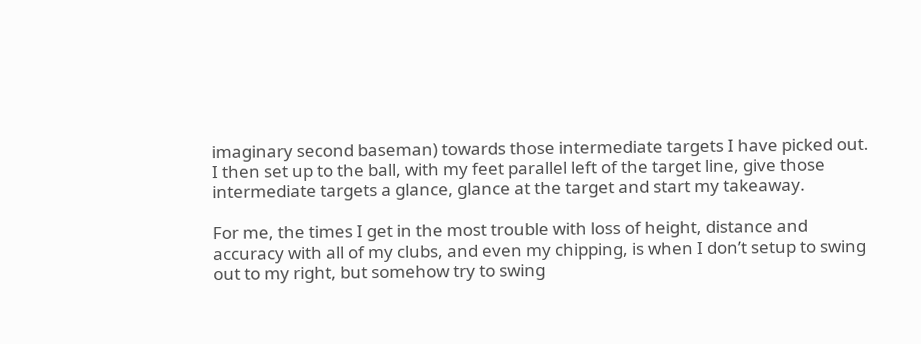imaginary second baseman) towards those intermediate targets I have picked out.  I then set up to the ball, with my feet parallel left of the target line, give those intermediate targets a glance, glance at the target and start my takeaway.

For me, the times I get in the most trouble with loss of height, distance and accuracy with all of my clubs, and even my chipping, is when I don’t setup to swing out to my right, but somehow try to swing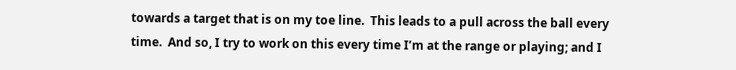towards a target that is on my toe line.  This leads to a pull across the ball every time.  And so, I try to work on this every time I’m at the range or playing; and I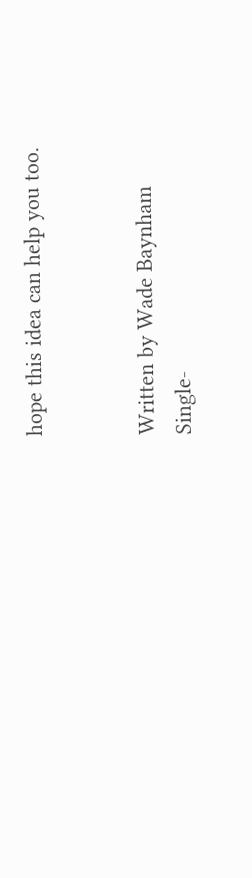hope this idea can help you too.


Written by Wade Baynham
Single-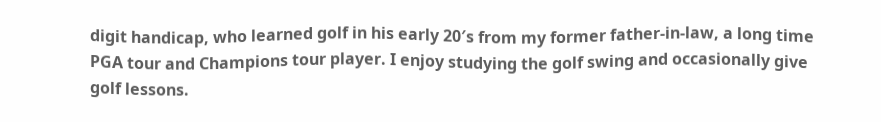digit handicap, who learned golf in his early 20′s from my former father-in-law, a long time PGA tour and Champions tour player. I enjoy studying the golf swing and occasionally give golf lessons.